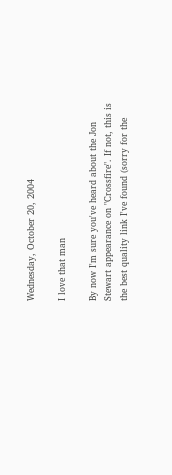Wednesday, October 20, 2004

I love that man

By now I'm sure you've heard about the Jon Stewart appearance on "Crossfire". If not, this is the best quality link I've found (sorry for the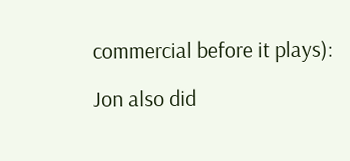commercial before it plays):

Jon also did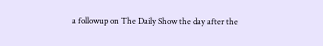a followup on The Daily Show the day after the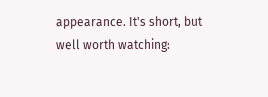appearance. It's short, but well worth watching: